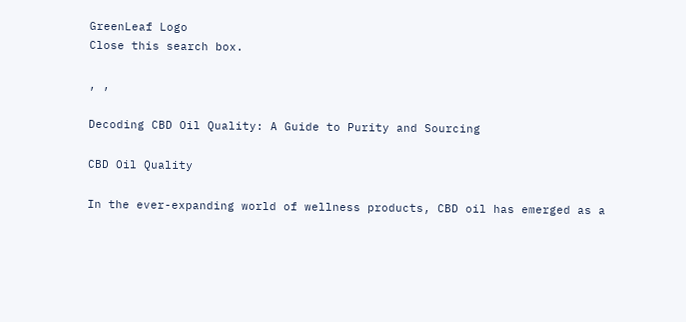GreenLeaf Logo
Close this search box.

, ,

Decoding CBD Oil Quality: A Guide to Purity and Sourcing

CBD Oil Quality

In the ever-expanding world of wellness products, CBD oil has emerged as a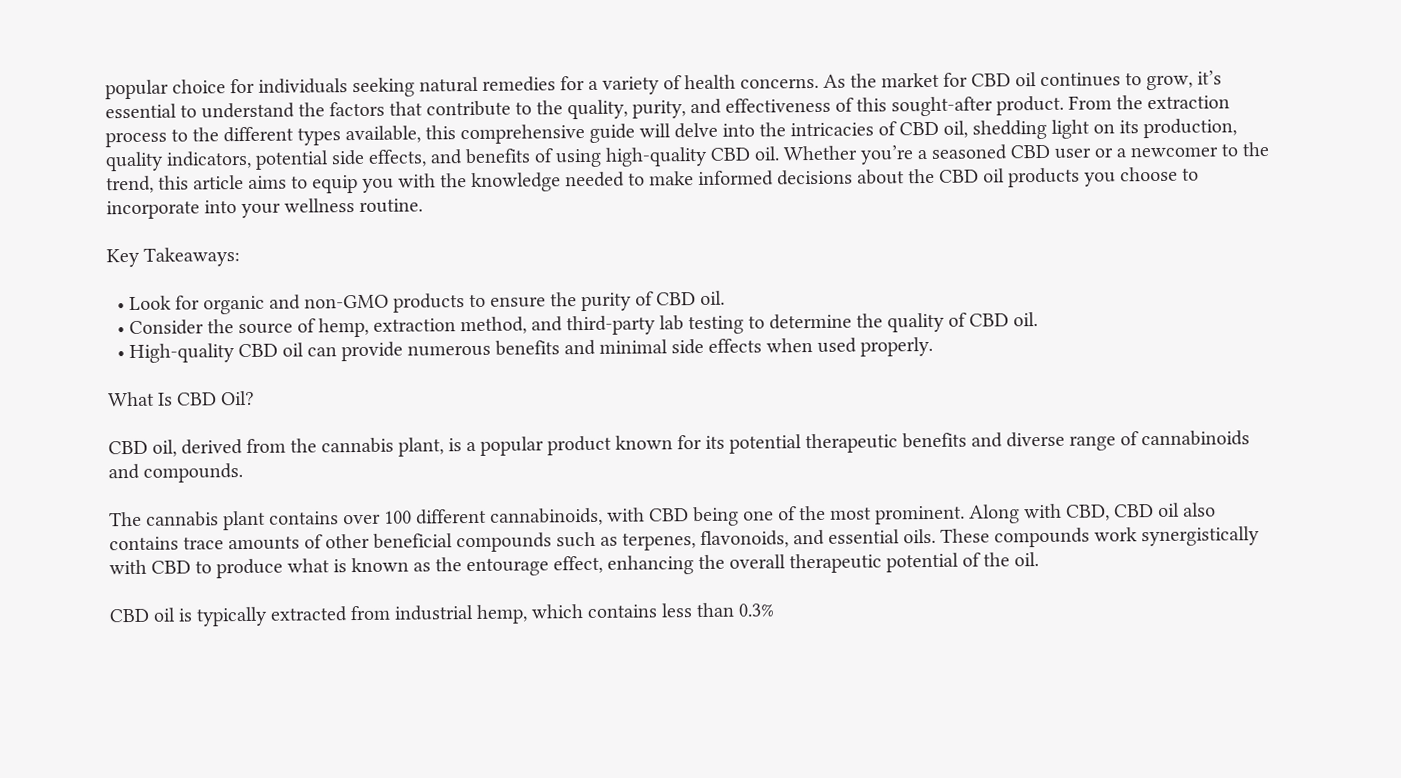popular choice for individuals seeking natural remedies for a variety of health concerns. As the market for CBD oil continues to grow, it’s essential to understand the factors that contribute to the quality, purity, and effectiveness of this sought-after product. From the extraction process to the different types available, this comprehensive guide will delve into the intricacies of CBD oil, shedding light on its production, quality indicators, potential side effects, and benefits of using high-quality CBD oil. Whether you’re a seasoned CBD user or a newcomer to the trend, this article aims to equip you with the knowledge needed to make informed decisions about the CBD oil products you choose to incorporate into your wellness routine.

Key Takeaways:

  • Look for organic and non-GMO products to ensure the purity of CBD oil.
  • Consider the source of hemp, extraction method, and third-party lab testing to determine the quality of CBD oil.
  • High-quality CBD oil can provide numerous benefits and minimal side effects when used properly.

What Is CBD Oil?

CBD oil, derived from the cannabis plant, is a popular product known for its potential therapeutic benefits and diverse range of cannabinoids and compounds.

The cannabis plant contains over 100 different cannabinoids, with CBD being one of the most prominent. Along with CBD, CBD oil also contains trace amounts of other beneficial compounds such as terpenes, flavonoids, and essential oils. These compounds work synergistically with CBD to produce what is known as the entourage effect, enhancing the overall therapeutic potential of the oil.

CBD oil is typically extracted from industrial hemp, which contains less than 0.3%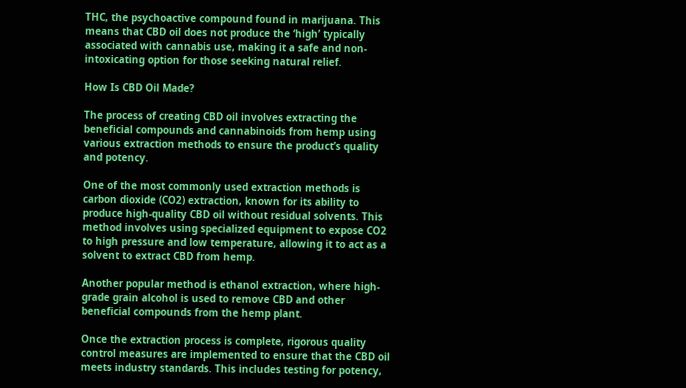THC, the psychoactive compound found in marijuana. This means that CBD oil does not produce the ‘high’ typically associated with cannabis use, making it a safe and non-intoxicating option for those seeking natural relief.

How Is CBD Oil Made?

The process of creating CBD oil involves extracting the beneficial compounds and cannabinoids from hemp using various extraction methods to ensure the product’s quality and potency.

One of the most commonly used extraction methods is carbon dioxide (CO2) extraction, known for its ability to produce high-quality CBD oil without residual solvents. This method involves using specialized equipment to expose CO2 to high pressure and low temperature, allowing it to act as a solvent to extract CBD from hemp.

Another popular method is ethanol extraction, where high-grade grain alcohol is used to remove CBD and other beneficial compounds from the hemp plant.

Once the extraction process is complete, rigorous quality control measures are implemented to ensure that the CBD oil meets industry standards. This includes testing for potency,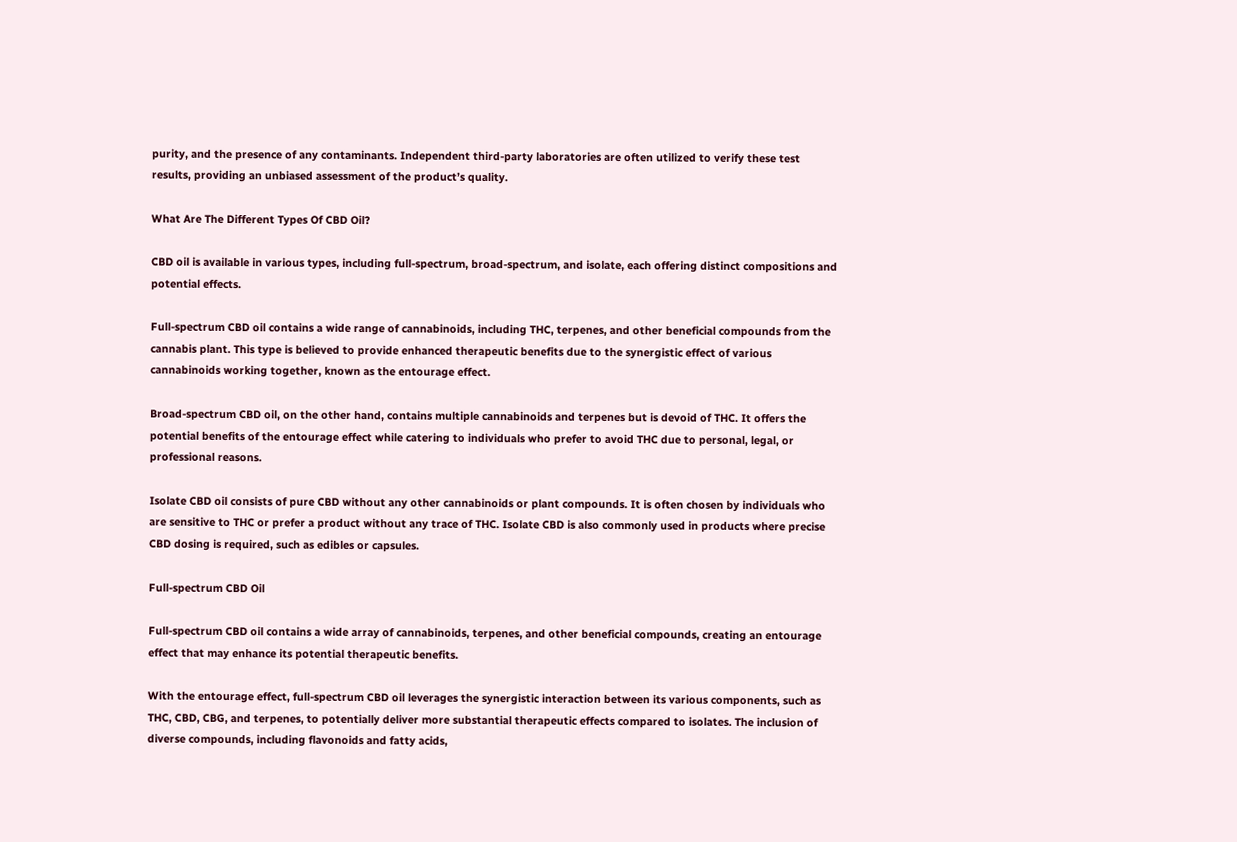purity, and the presence of any contaminants. Independent third-party laboratories are often utilized to verify these test results, providing an unbiased assessment of the product’s quality.

What Are The Different Types Of CBD Oil?

CBD oil is available in various types, including full-spectrum, broad-spectrum, and isolate, each offering distinct compositions and potential effects.

Full-spectrum CBD oil contains a wide range of cannabinoids, including THC, terpenes, and other beneficial compounds from the cannabis plant. This type is believed to provide enhanced therapeutic benefits due to the synergistic effect of various cannabinoids working together, known as the entourage effect.

Broad-spectrum CBD oil, on the other hand, contains multiple cannabinoids and terpenes but is devoid of THC. It offers the potential benefits of the entourage effect while catering to individuals who prefer to avoid THC due to personal, legal, or professional reasons.

Isolate CBD oil consists of pure CBD without any other cannabinoids or plant compounds. It is often chosen by individuals who are sensitive to THC or prefer a product without any trace of THC. Isolate CBD is also commonly used in products where precise CBD dosing is required, such as edibles or capsules.

Full-spectrum CBD Oil

Full-spectrum CBD oil contains a wide array of cannabinoids, terpenes, and other beneficial compounds, creating an entourage effect that may enhance its potential therapeutic benefits.

With the entourage effect, full-spectrum CBD oil leverages the synergistic interaction between its various components, such as THC, CBD, CBG, and terpenes, to potentially deliver more substantial therapeutic effects compared to isolates. The inclusion of diverse compounds, including flavonoids and fatty acids,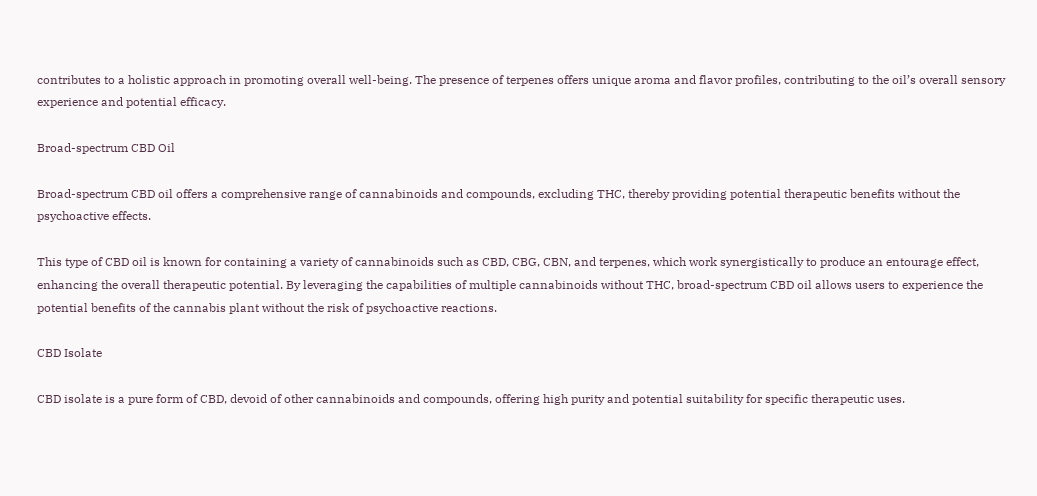contributes to a holistic approach in promoting overall well-being. The presence of terpenes offers unique aroma and flavor profiles, contributing to the oil’s overall sensory experience and potential efficacy.

Broad-spectrum CBD Oil

Broad-spectrum CBD oil offers a comprehensive range of cannabinoids and compounds, excluding THC, thereby providing potential therapeutic benefits without the psychoactive effects.

This type of CBD oil is known for containing a variety of cannabinoids such as CBD, CBG, CBN, and terpenes, which work synergistically to produce an entourage effect, enhancing the overall therapeutic potential. By leveraging the capabilities of multiple cannabinoids without THC, broad-spectrum CBD oil allows users to experience the potential benefits of the cannabis plant without the risk of psychoactive reactions.

CBD Isolate

CBD isolate is a pure form of CBD, devoid of other cannabinoids and compounds, offering high purity and potential suitability for specific therapeutic uses.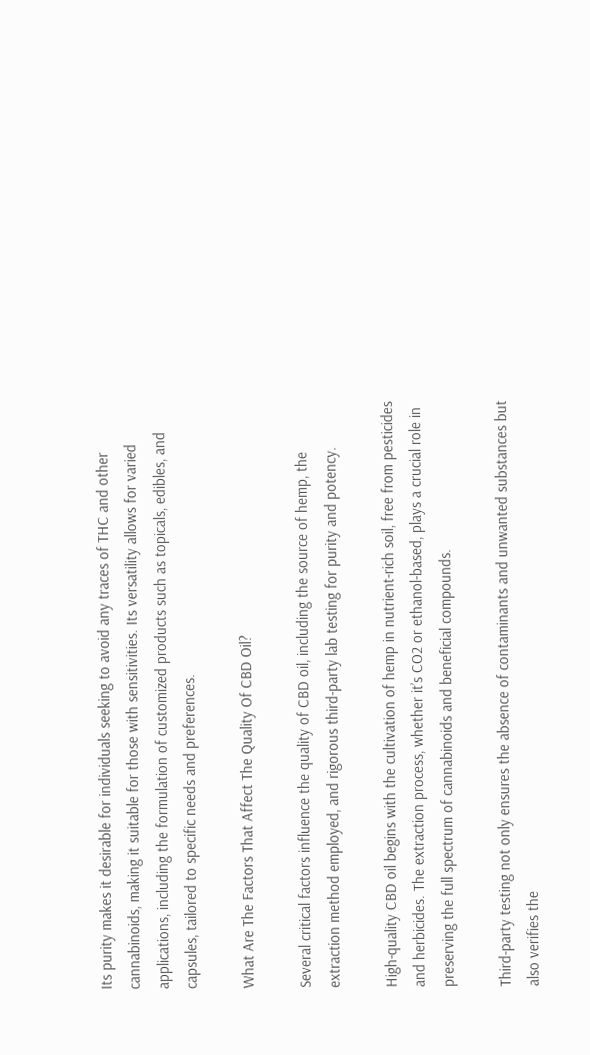Its purity makes it desirable for individuals seeking to avoid any traces of THC and other cannabinoids, making it suitable for those with sensitivities. Its versatility allows for varied applications, including the formulation of customized products such as topicals, edibles, and capsules, tailored to specific needs and preferences.

What Are The Factors That Affect The Quality Of CBD Oil?

Several critical factors influence the quality of CBD oil, including the source of hemp, the extraction method employed, and rigorous third-party lab testing for purity and potency.

High-quality CBD oil begins with the cultivation of hemp in nutrient-rich soil, free from pesticides and herbicides. The extraction process, whether it’s CO2 or ethanol-based, plays a crucial role in preserving the full spectrum of cannabinoids and beneficial compounds.

Third-party testing not only ensures the absence of contaminants and unwanted substances but also verifies the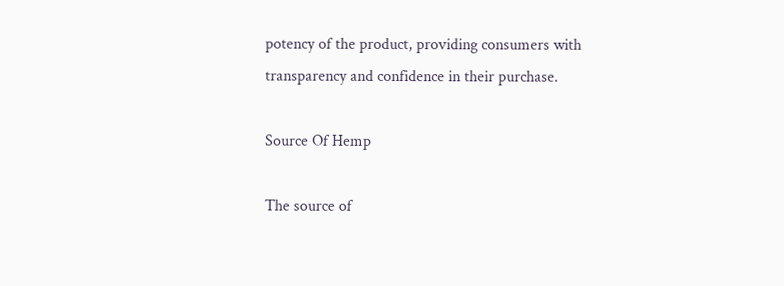potency of the product, providing consumers with transparency and confidence in their purchase.

Source Of Hemp

The source of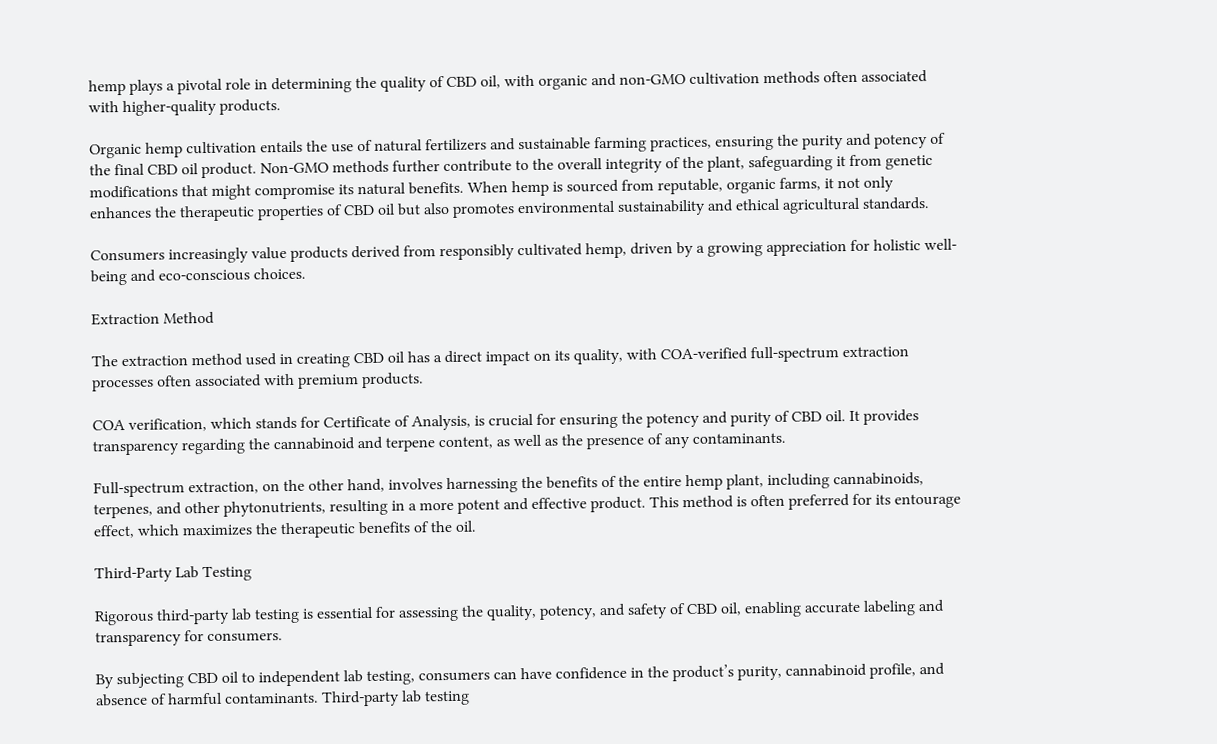hemp plays a pivotal role in determining the quality of CBD oil, with organic and non-GMO cultivation methods often associated with higher-quality products.

Organic hemp cultivation entails the use of natural fertilizers and sustainable farming practices, ensuring the purity and potency of the final CBD oil product. Non-GMO methods further contribute to the overall integrity of the plant, safeguarding it from genetic modifications that might compromise its natural benefits. When hemp is sourced from reputable, organic farms, it not only enhances the therapeutic properties of CBD oil but also promotes environmental sustainability and ethical agricultural standards.

Consumers increasingly value products derived from responsibly cultivated hemp, driven by a growing appreciation for holistic well-being and eco-conscious choices.

Extraction Method

The extraction method used in creating CBD oil has a direct impact on its quality, with COA-verified full-spectrum extraction processes often associated with premium products.

COA verification, which stands for Certificate of Analysis, is crucial for ensuring the potency and purity of CBD oil. It provides transparency regarding the cannabinoid and terpene content, as well as the presence of any contaminants.

Full-spectrum extraction, on the other hand, involves harnessing the benefits of the entire hemp plant, including cannabinoids, terpenes, and other phytonutrients, resulting in a more potent and effective product. This method is often preferred for its entourage effect, which maximizes the therapeutic benefits of the oil.

Third-Party Lab Testing

Rigorous third-party lab testing is essential for assessing the quality, potency, and safety of CBD oil, enabling accurate labeling and transparency for consumers.

By subjecting CBD oil to independent lab testing, consumers can have confidence in the product’s purity, cannabinoid profile, and absence of harmful contaminants. Third-party lab testing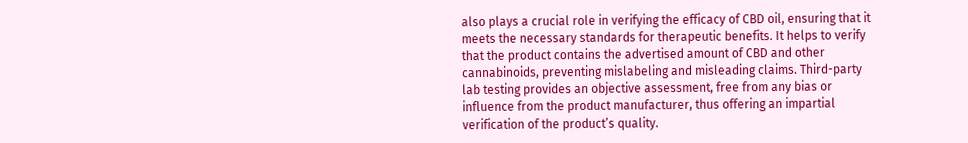also plays a crucial role in verifying the efficacy of CBD oil, ensuring that it meets the necessary standards for therapeutic benefits. It helps to verify that the product contains the advertised amount of CBD and other cannabinoids, preventing mislabeling and misleading claims. Third-party lab testing provides an objective assessment, free from any bias or influence from the product manufacturer, thus offering an impartial verification of the product’s quality.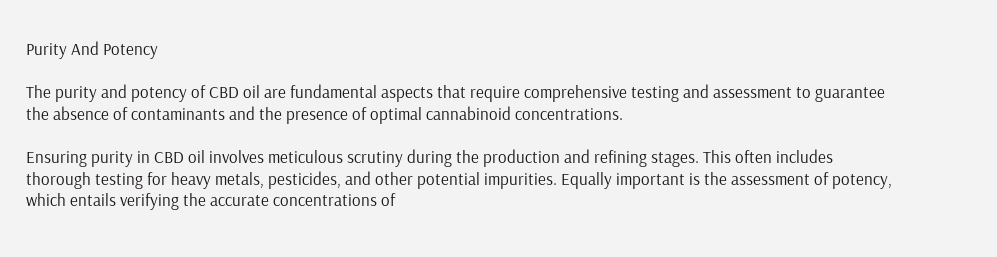Purity And Potency

The purity and potency of CBD oil are fundamental aspects that require comprehensive testing and assessment to guarantee the absence of contaminants and the presence of optimal cannabinoid concentrations.

Ensuring purity in CBD oil involves meticulous scrutiny during the production and refining stages. This often includes thorough testing for heavy metals, pesticides, and other potential impurities. Equally important is the assessment of potency, which entails verifying the accurate concentrations of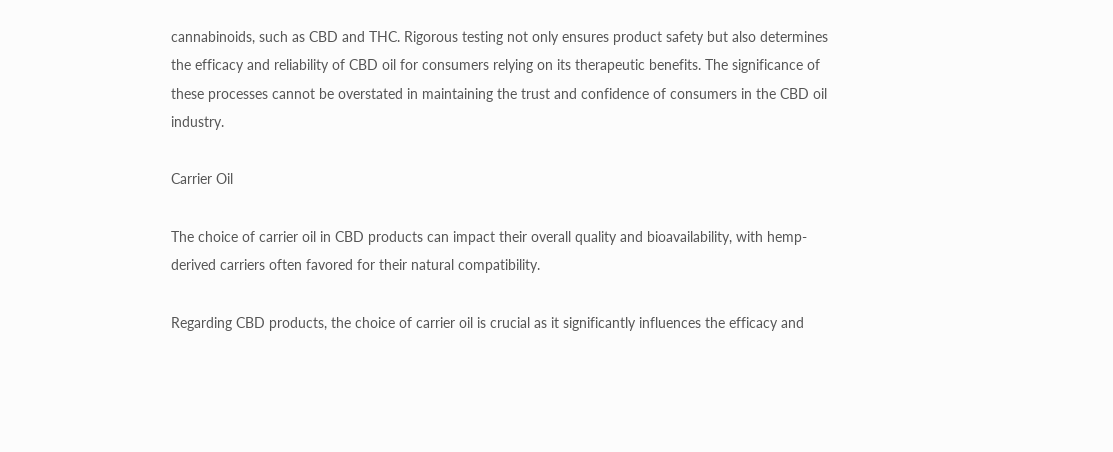cannabinoids, such as CBD and THC. Rigorous testing not only ensures product safety but also determines the efficacy and reliability of CBD oil for consumers relying on its therapeutic benefits. The significance of these processes cannot be overstated in maintaining the trust and confidence of consumers in the CBD oil industry.

Carrier Oil

The choice of carrier oil in CBD products can impact their overall quality and bioavailability, with hemp-derived carriers often favored for their natural compatibility.

Regarding CBD products, the choice of carrier oil is crucial as it significantly influences the efficacy and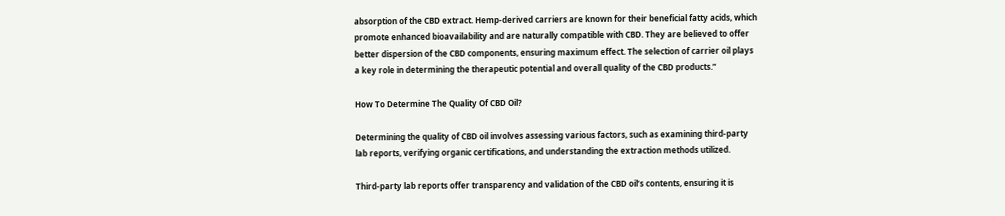absorption of the CBD extract. Hemp-derived carriers are known for their beneficial fatty acids, which promote enhanced bioavailability and are naturally compatible with CBD. They are believed to offer better dispersion of the CBD components, ensuring maximum effect. The selection of carrier oil plays a key role in determining the therapeutic potential and overall quality of the CBD products.”

How To Determine The Quality Of CBD Oil?

Determining the quality of CBD oil involves assessing various factors, such as examining third-party lab reports, verifying organic certifications, and understanding the extraction methods utilized.

Third-party lab reports offer transparency and validation of the CBD oil’s contents, ensuring it is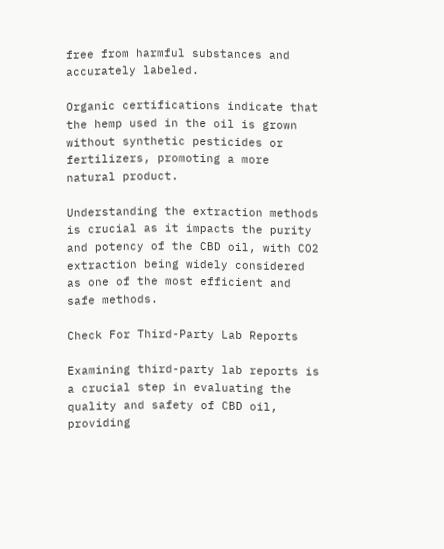free from harmful substances and accurately labeled.

Organic certifications indicate that the hemp used in the oil is grown without synthetic pesticides or fertilizers, promoting a more natural product.

Understanding the extraction methods is crucial as it impacts the purity and potency of the CBD oil, with CO2 extraction being widely considered as one of the most efficient and safe methods.

Check For Third-Party Lab Reports

Examining third-party lab reports is a crucial step in evaluating the quality and safety of CBD oil, providing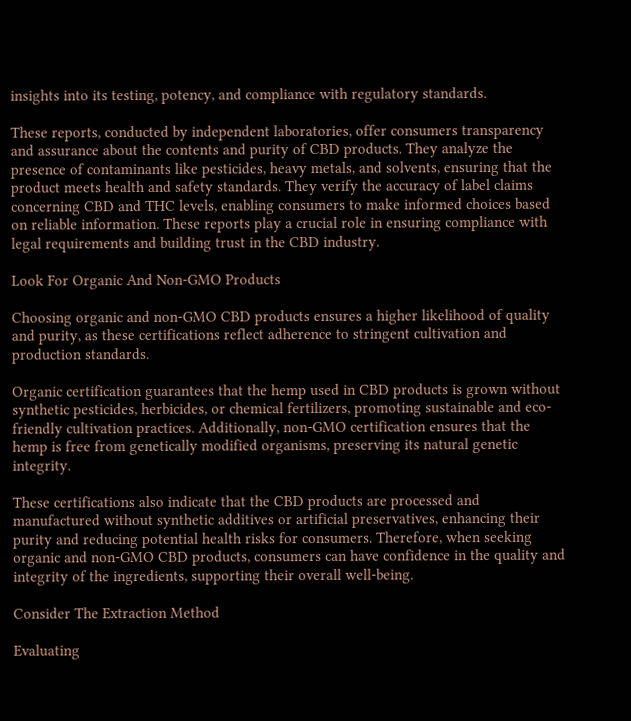insights into its testing, potency, and compliance with regulatory standards.

These reports, conducted by independent laboratories, offer consumers transparency and assurance about the contents and purity of CBD products. They analyze the presence of contaminants like pesticides, heavy metals, and solvents, ensuring that the product meets health and safety standards. They verify the accuracy of label claims concerning CBD and THC levels, enabling consumers to make informed choices based on reliable information. These reports play a crucial role in ensuring compliance with legal requirements and building trust in the CBD industry.

Look For Organic And Non-GMO Products

Choosing organic and non-GMO CBD products ensures a higher likelihood of quality and purity, as these certifications reflect adherence to stringent cultivation and production standards.

Organic certification guarantees that the hemp used in CBD products is grown without synthetic pesticides, herbicides, or chemical fertilizers, promoting sustainable and eco-friendly cultivation practices. Additionally, non-GMO certification ensures that the hemp is free from genetically modified organisms, preserving its natural genetic integrity.

These certifications also indicate that the CBD products are processed and manufactured without synthetic additives or artificial preservatives, enhancing their purity and reducing potential health risks for consumers. Therefore, when seeking organic and non-GMO CBD products, consumers can have confidence in the quality and integrity of the ingredients, supporting their overall well-being.

Consider The Extraction Method

Evaluating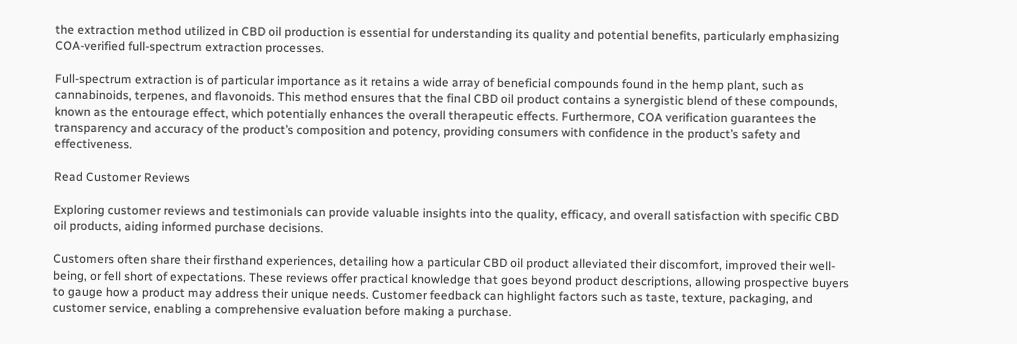the extraction method utilized in CBD oil production is essential for understanding its quality and potential benefits, particularly emphasizing COA-verified full-spectrum extraction processes.

Full-spectrum extraction is of particular importance as it retains a wide array of beneficial compounds found in the hemp plant, such as cannabinoids, terpenes, and flavonoids. This method ensures that the final CBD oil product contains a synergistic blend of these compounds, known as the entourage effect, which potentially enhances the overall therapeutic effects. Furthermore, COA verification guarantees the transparency and accuracy of the product’s composition and potency, providing consumers with confidence in the product’s safety and effectiveness.

Read Customer Reviews

Exploring customer reviews and testimonials can provide valuable insights into the quality, efficacy, and overall satisfaction with specific CBD oil products, aiding informed purchase decisions.

Customers often share their firsthand experiences, detailing how a particular CBD oil product alleviated their discomfort, improved their well-being, or fell short of expectations. These reviews offer practical knowledge that goes beyond product descriptions, allowing prospective buyers to gauge how a product may address their unique needs. Customer feedback can highlight factors such as taste, texture, packaging, and customer service, enabling a comprehensive evaluation before making a purchase.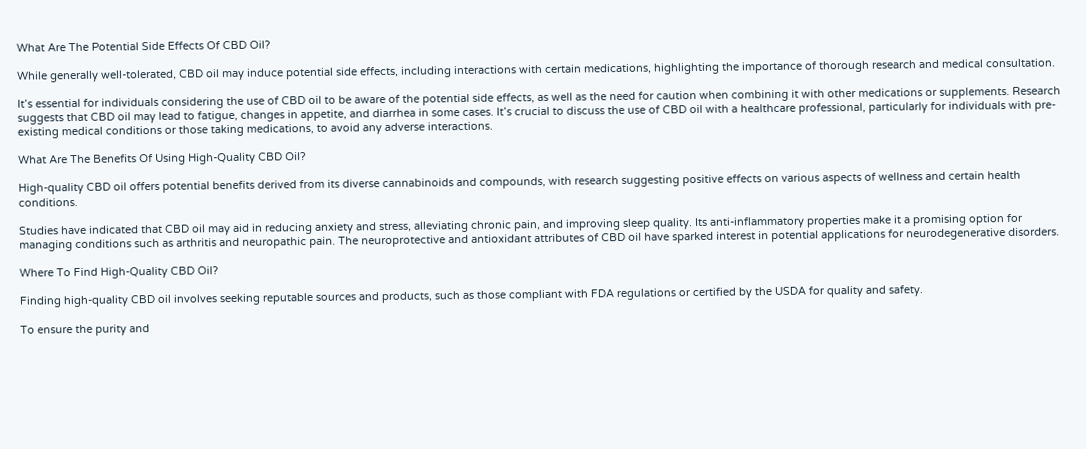What Are The Potential Side Effects Of CBD Oil?

While generally well-tolerated, CBD oil may induce potential side effects, including interactions with certain medications, highlighting the importance of thorough research and medical consultation.

It’s essential for individuals considering the use of CBD oil to be aware of the potential side effects, as well as the need for caution when combining it with other medications or supplements. Research suggests that CBD oil may lead to fatigue, changes in appetite, and diarrhea in some cases. It’s crucial to discuss the use of CBD oil with a healthcare professional, particularly for individuals with pre-existing medical conditions or those taking medications, to avoid any adverse interactions.

What Are The Benefits Of Using High-Quality CBD Oil?

High-quality CBD oil offers potential benefits derived from its diverse cannabinoids and compounds, with research suggesting positive effects on various aspects of wellness and certain health conditions.

Studies have indicated that CBD oil may aid in reducing anxiety and stress, alleviating chronic pain, and improving sleep quality. Its anti-inflammatory properties make it a promising option for managing conditions such as arthritis and neuropathic pain. The neuroprotective and antioxidant attributes of CBD oil have sparked interest in potential applications for neurodegenerative disorders.

Where To Find High-Quality CBD Oil?

Finding high-quality CBD oil involves seeking reputable sources and products, such as those compliant with FDA regulations or certified by the USDA for quality and safety.

To ensure the purity and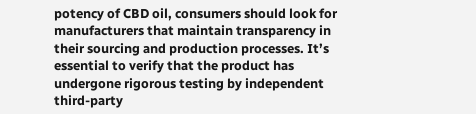potency of CBD oil, consumers should look for manufacturers that maintain transparency in their sourcing and production processes. It’s essential to verify that the product has undergone rigorous testing by independent third-party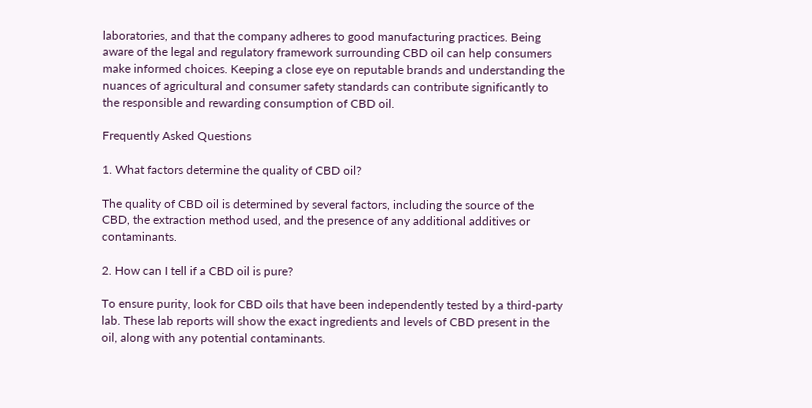laboratories, and that the company adheres to good manufacturing practices. Being aware of the legal and regulatory framework surrounding CBD oil can help consumers make informed choices. Keeping a close eye on reputable brands and understanding the nuances of agricultural and consumer safety standards can contribute significantly to the responsible and rewarding consumption of CBD oil.

Frequently Asked Questions

1. What factors determine the quality of CBD oil?

The quality of CBD oil is determined by several factors, including the source of the CBD, the extraction method used, and the presence of any additional additives or contaminants.

2. How can I tell if a CBD oil is pure?

To ensure purity, look for CBD oils that have been independently tested by a third-party lab. These lab reports will show the exact ingredients and levels of CBD present in the oil, along with any potential contaminants.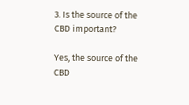3. Is the source of the CBD important?

Yes, the source of the CBD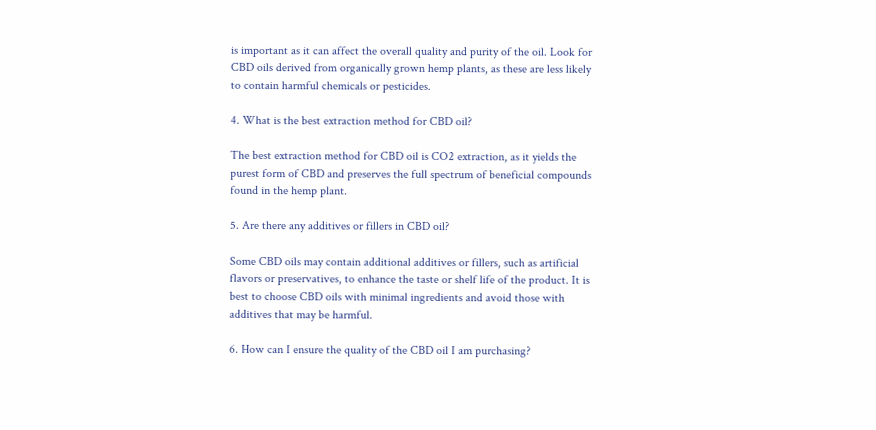is important as it can affect the overall quality and purity of the oil. Look for CBD oils derived from organically grown hemp plants, as these are less likely to contain harmful chemicals or pesticides.

4. What is the best extraction method for CBD oil?

The best extraction method for CBD oil is CO2 extraction, as it yields the purest form of CBD and preserves the full spectrum of beneficial compounds found in the hemp plant.

5. Are there any additives or fillers in CBD oil?

Some CBD oils may contain additional additives or fillers, such as artificial flavors or preservatives, to enhance the taste or shelf life of the product. It is best to choose CBD oils with minimal ingredients and avoid those with additives that may be harmful.

6. How can I ensure the quality of the CBD oil I am purchasing?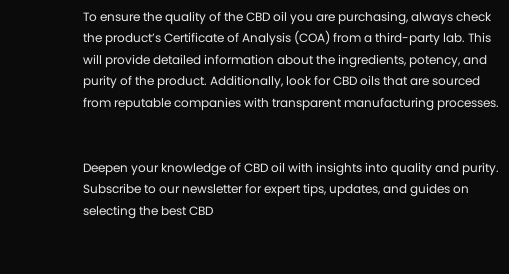To ensure the quality of the CBD oil you are purchasing, always check the product’s Certificate of Analysis (COA) from a third-party lab. This will provide detailed information about the ingredients, potency, and purity of the product. Additionally, look for CBD oils that are sourced from reputable companies with transparent manufacturing processes.


Deepen your knowledge of CBD oil with insights into quality and purity. Subscribe to our newsletter for expert tips, updates, and guides on selecting the best CBD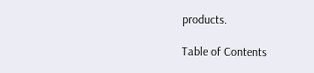products.

Table of Contents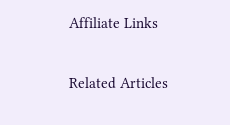Affiliate Links

Related Articles